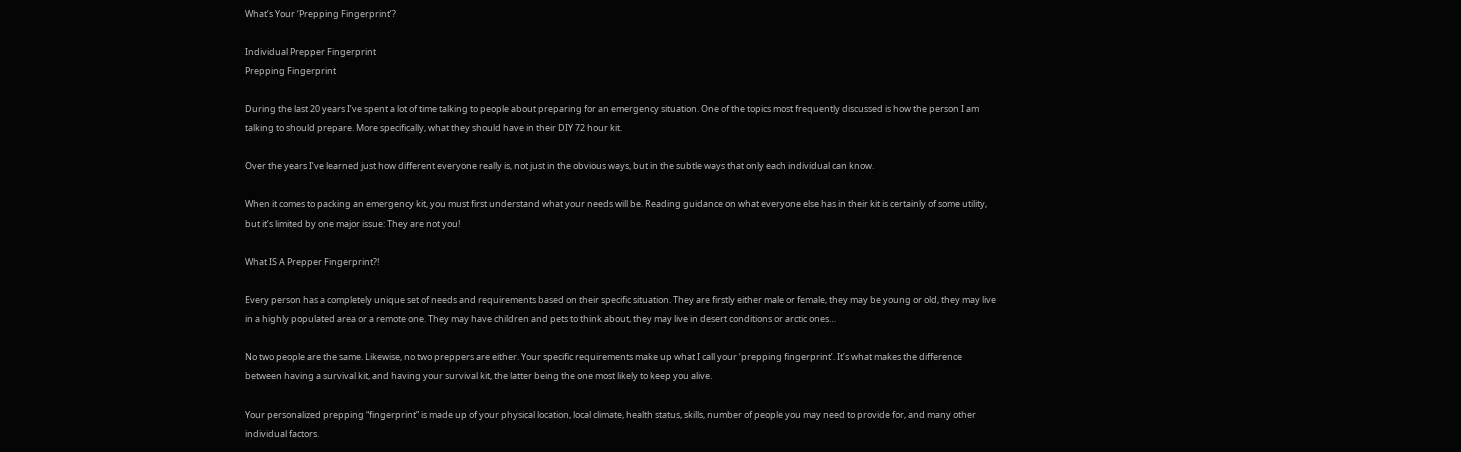What’s Your ‘Prepping Fingerprint’?

Individual Prepper Fingerprint
Prepping Fingerprint

During the last 20 years I’ve spent a lot of time talking to people about preparing for an emergency situation. One of the topics most frequently discussed is how the person I am talking to should prepare. More specifically, what they should have in their DIY 72 hour kit.

Over the years I’ve learned just how different everyone really is, not just in the obvious ways, but in the subtle ways that only each individual can know.

When it comes to packing an emergency kit, you must first understand what your needs will be. Reading guidance on what everyone else has in their kit is certainly of some utility, but it’s limited by one major issue: They are not you!

What IS A Prepper Fingerprint?!

Every person has a completely unique set of needs and requirements based on their specific situation. They are firstly either male or female, they may be young or old, they may live in a highly populated area or a remote one. They may have children and pets to think about, they may live in desert conditions or arctic ones…

No two people are the same. Likewise, no two preppers are either. Your specific requirements make up what I call your ‘prepping fingerprint’. It’s what makes the difference between having a survival kit, and having your survival kit, the latter being the one most likely to keep you alive.

Your personalized prepping “fingerprint” is made up of your physical location, local climate, health status, skills, number of people you may need to provide for, and many other individual factors.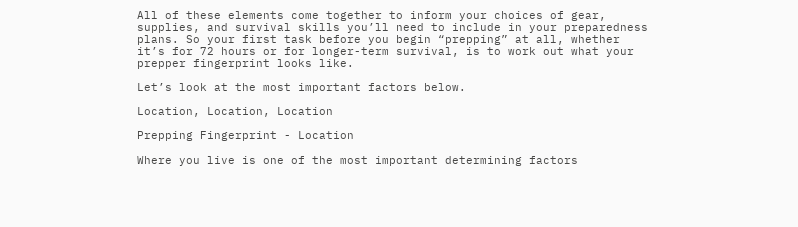All of these elements come together to inform your choices of gear, supplies, and survival skills you’ll need to include in your preparedness plans. So your first task before you begin “prepping” at all, whether it’s for 72 hours or for longer-term survival, is to work out what your prepper fingerprint looks like.

Let’s look at the most important factors below.

Location, Location, Location

Prepping Fingerprint - Location

Where you live is one of the most important determining factors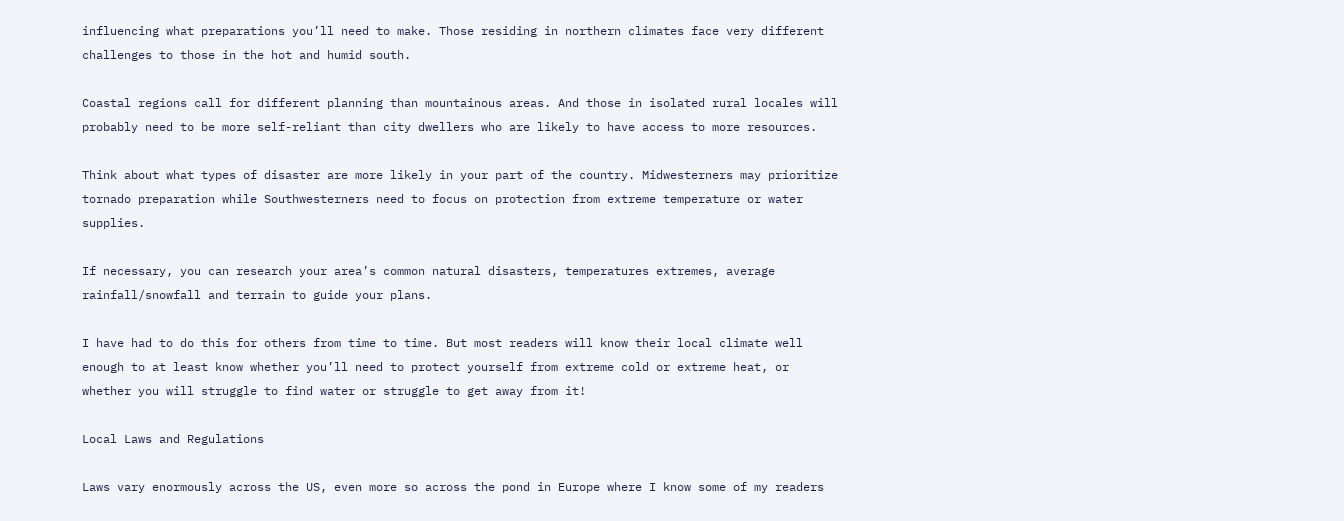influencing what preparations you’ll need to make. Those residing in northern climates face very different challenges to those in the hot and humid south.

Coastal regions call for different planning than mountainous areas. And those in isolated rural locales will probably need to be more self-reliant than city dwellers who are likely to have access to more resources.

Think about what types of disaster are more likely in your part of the country. Midwesterners may prioritize tornado preparation while Southwesterners need to focus on protection from extreme temperature or water supplies.

If necessary, you can research your area’s common natural disasters, temperatures extremes, average rainfall/snowfall and terrain to guide your plans.

I have had to do this for others from time to time. But most readers will know their local climate well enough to at least know whether you’ll need to protect yourself from extreme cold or extreme heat, or whether you will struggle to find water or struggle to get away from it!

Local Laws and Regulations

Laws vary enormously across the US, even more so across the pond in Europe where I know some of my readers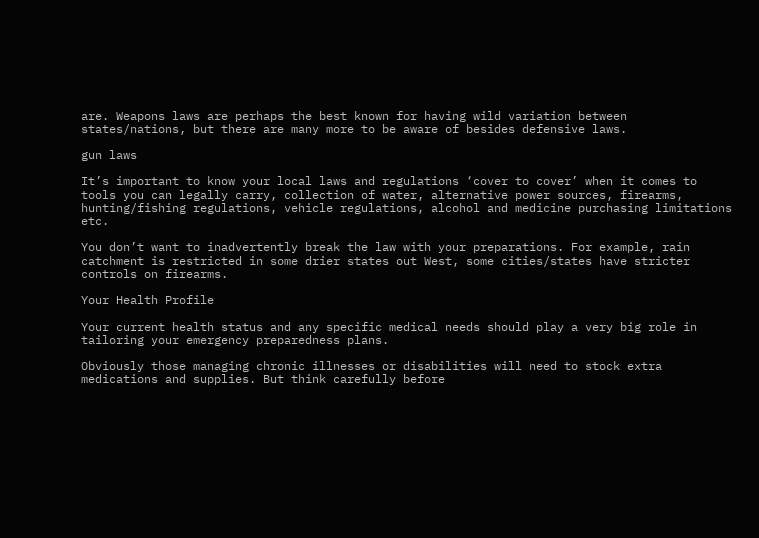are. Weapons laws are perhaps the best known for having wild variation between states/nations, but there are many more to be aware of besides defensive laws.

gun laws

It’s important to know your local laws and regulations ‘cover to cover’ when it comes to tools you can legally carry, collection of water, alternative power sources, firearms, hunting/fishing regulations, vehicle regulations, alcohol and medicine purchasing limitations etc.

You don’t want to inadvertently break the law with your preparations. For example, rain catchment is restricted in some drier states out West, some cities/states have stricter controls on firearms.

Your Health Profile

Your current health status and any specific medical needs should play a very big role in tailoring your emergency preparedness plans.

Obviously those managing chronic illnesses or disabilities will need to stock extra medications and supplies. But think carefully before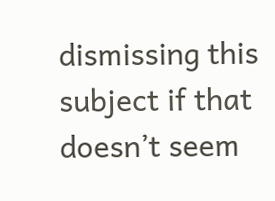dismissing this subject if that doesn’t seem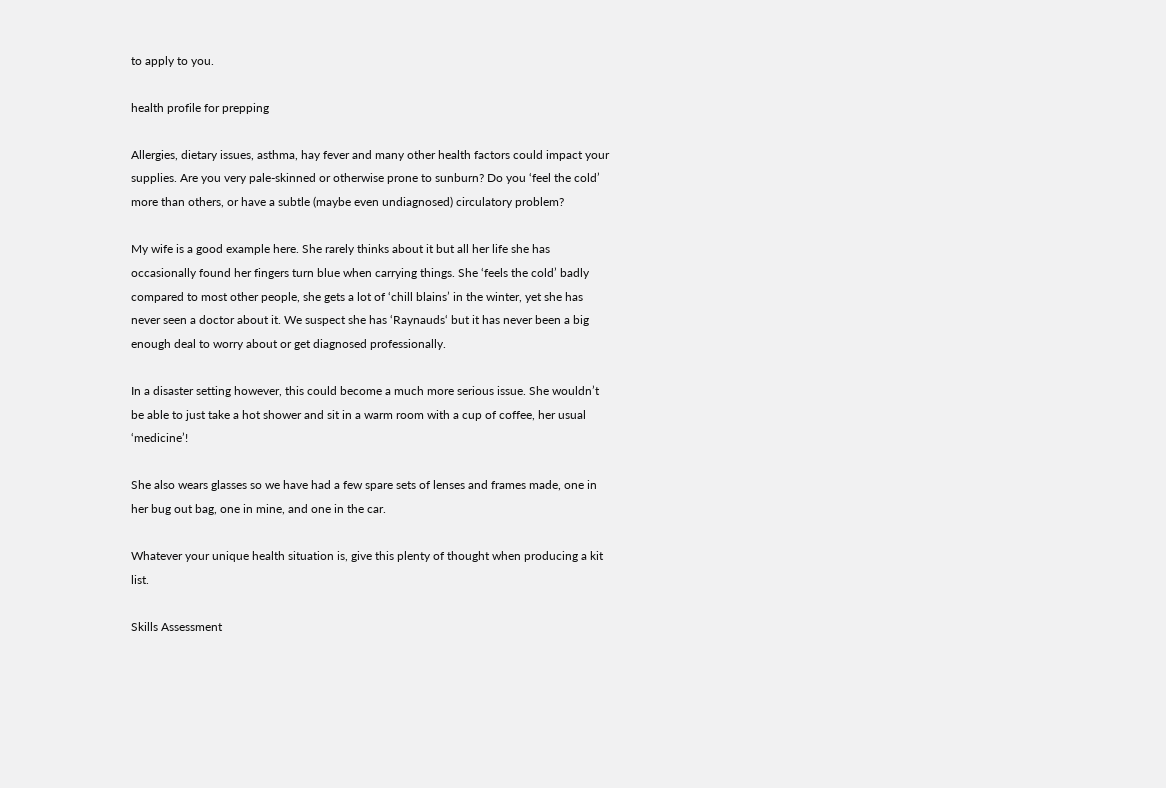to apply to you.

health profile for prepping

Allergies, dietary issues, asthma, hay fever and many other health factors could impact your supplies. Are you very pale-skinned or otherwise prone to sunburn? Do you ‘feel the cold’ more than others, or have a subtle (maybe even undiagnosed) circulatory problem?

My wife is a good example here. She rarely thinks about it but all her life she has occasionally found her fingers turn blue when carrying things. She ‘feels the cold’ badly compared to most other people, she gets a lot of ‘chill blains’ in the winter, yet she has never seen a doctor about it. We suspect she has ‘Raynauds‘ but it has never been a big enough deal to worry about or get diagnosed professionally.

In a disaster setting however, this could become a much more serious issue. She wouldn’t be able to just take a hot shower and sit in a warm room with a cup of coffee, her usual ‘medicine’!

She also wears glasses so we have had a few spare sets of lenses and frames made, one in her bug out bag, one in mine, and one in the car.

Whatever your unique health situation is, give this plenty of thought when producing a kit list.

Skills Assessment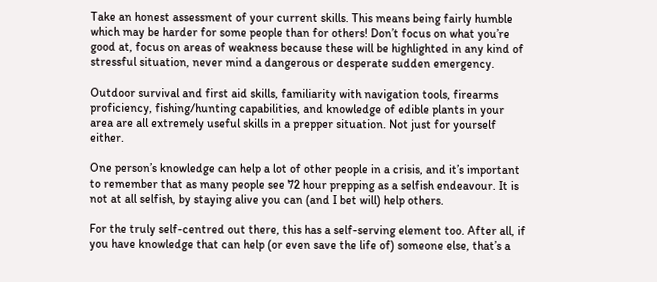Take an honest assessment of your current skills. This means being fairly humble which may be harder for some people than for others! Don’t focus on what you’re good at, focus on areas of weakness because these will be highlighted in any kind of stressful situation, never mind a dangerous or desperate sudden emergency.

Outdoor survival and first aid skills, familiarity with navigation tools, firearms proficiency, fishing/hunting capabilities, and knowledge of edible plants in your area are all extremely useful skills in a prepper situation. Not just for yourself either.

One person’s knowledge can help a lot of other people in a crisis, and it’s important to remember that as many people see 72 hour prepping as a selfish endeavour. It is not at all selfish, by staying alive you can (and I bet will) help others.

For the truly self-centred out there, this has a self-serving element too. After all, if you have knowledge that can help (or even save the life of) someone else, that’s a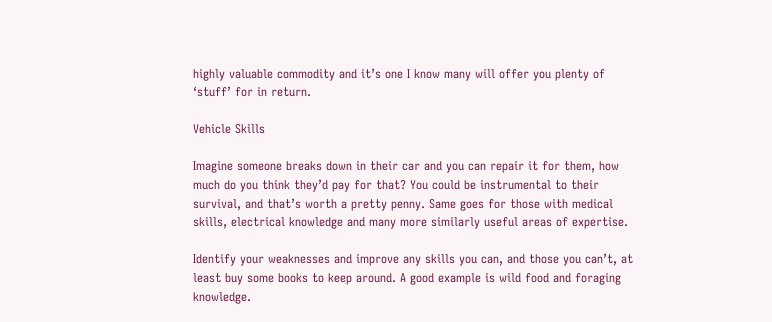highly valuable commodity and it’s one I know many will offer you plenty of ‘stuff’ for in return.

Vehicle Skills

Imagine someone breaks down in their car and you can repair it for them, how much do you think they’d pay for that? You could be instrumental to their survival, and that’s worth a pretty penny. Same goes for those with medical skills, electrical knowledge and many more similarly useful areas of expertise.

Identify your weaknesses and improve any skills you can, and those you can’t, at least buy some books to keep around. A good example is wild food and foraging knowledge.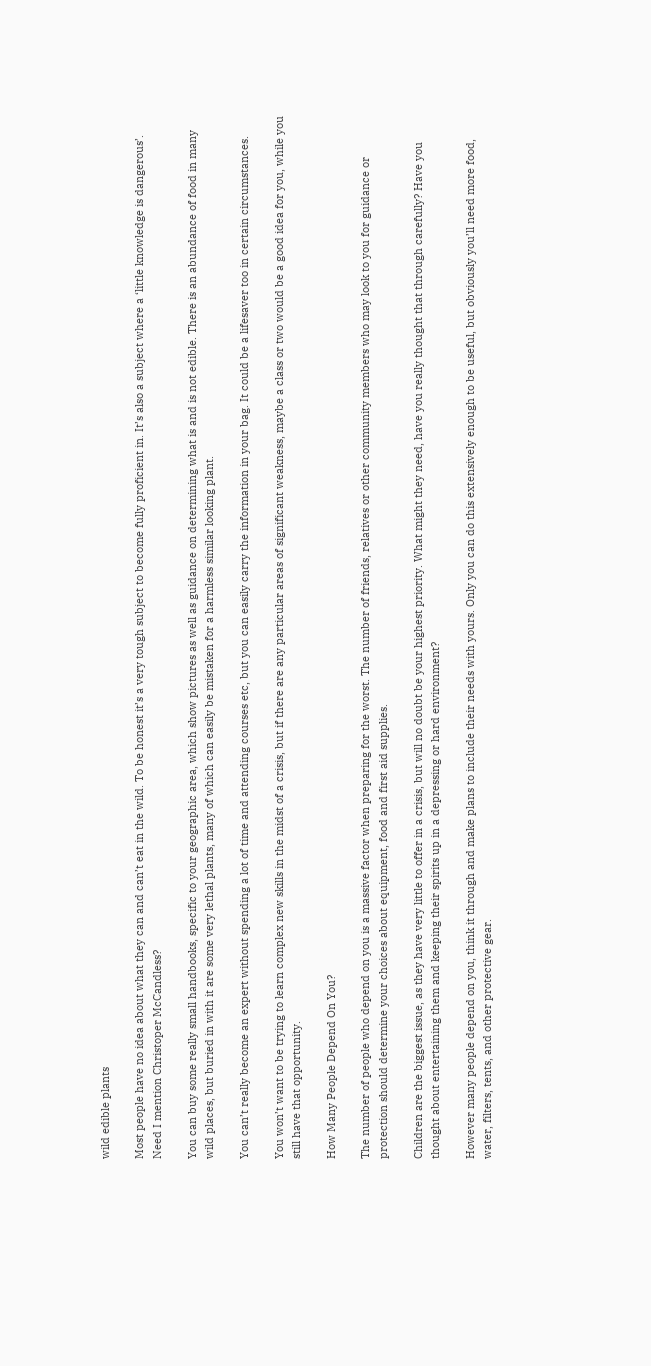wild edible plants

Most people have no idea about what they can and can’t eat in the wild. To be honest it’s a very tough subject to become fully proficient in. It’s also a subject where a ‘little knowledge is dangerous’. Need I mention Christoper McCandless?

You can buy some really small handbooks, specific to your geographic area, which show pictures as well as guidance on determining what is and is not edible. There is an abundance of food in many wild places, but buried in with it are some very lethal plants, many of which can easily be mistaken for a harmless similar looking plant.

You can’t really become an expert without spending a lot of time and attending courses etc, but you can easily carry the information in your bag. It could be a lifesaver too in certain circumstances.

You won’t want to be trying to learn complex new skills in the midst of a crisis, but if there are any particular areas of significant weakness, maybe a class or two would be a good idea for you, while you still have that opportunity.

How Many People Depend On You?

The number of people who depend on you is a massive factor when preparing for the worst. The number of friends, relatives or other community members who may look to you for guidance or protection should determine your choices about equipment, food and first aid supplies.

Children are the biggest issue, as they have very little to offer in a crisis, but will no doubt be your highest priority. What might they need, have you really thought that through carefully? Have you thought about entertaining them and keeping their spirits up in a depressing or hard environment?

However many people depend on you, think it through and make plans to include their needs with yours. Only you can do this extensively enough to be useful, but obviously you’ll need more food, water, filters, tents, and other protective gear.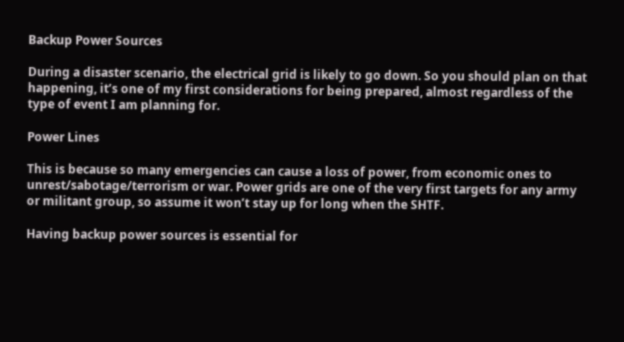Backup Power Sources

During a disaster scenario, the electrical grid is likely to go down. So you should plan on that happening, it’s one of my first considerations for being prepared, almost regardless of the type of event I am planning for.

Power Lines

This is because so many emergencies can cause a loss of power, from economic ones to unrest/sabotage/terrorism or war. Power grids are one of the very first targets for any army or militant group, so assume it won’t stay up for long when the SHTF.

Having backup power sources is essential for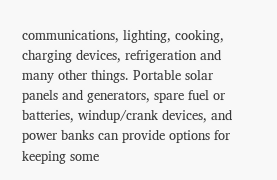communications, lighting, cooking, charging devices, refrigeration and many other things. Portable solar panels and generators, spare fuel or batteries, windup/crank devices, and power banks can provide options for keeping some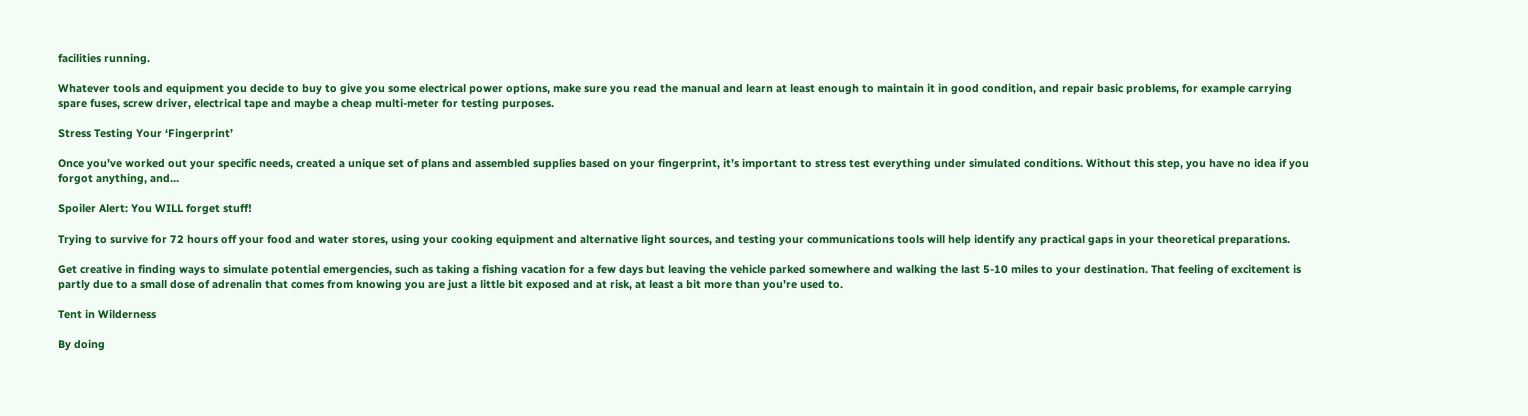facilities running.

Whatever tools and equipment you decide to buy to give you some electrical power options, make sure you read the manual and learn at least enough to maintain it in good condition, and repair basic problems, for example carrying spare fuses, screw driver, electrical tape and maybe a cheap multi-meter for testing purposes.

Stress Testing Your ‘Fingerprint’

Once you’ve worked out your specific needs, created a unique set of plans and assembled supplies based on your fingerprint, it’s important to stress test everything under simulated conditions. Without this step, you have no idea if you forgot anything, and…

Spoiler Alert: You WILL forget stuff!

Trying to survive for 72 hours off your food and water stores, using your cooking equipment and alternative light sources, and testing your communications tools will help identify any practical gaps in your theoretical preparations.

Get creative in finding ways to simulate potential emergencies, such as taking a fishing vacation for a few days but leaving the vehicle parked somewhere and walking the last 5-10 miles to your destination. That feeling of excitement is partly due to a small dose of adrenalin that comes from knowing you are just a little bit exposed and at risk, at least a bit more than you’re used to.

Tent in Wilderness

By doing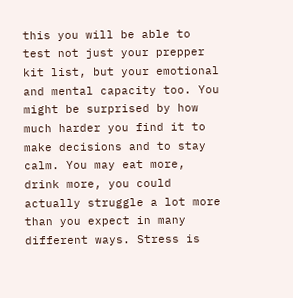this you will be able to test not just your prepper kit list, but your emotional and mental capacity too. You might be surprised by how much harder you find it to make decisions and to stay calm. You may eat more, drink more, you could actually struggle a lot more than you expect in many different ways. Stress is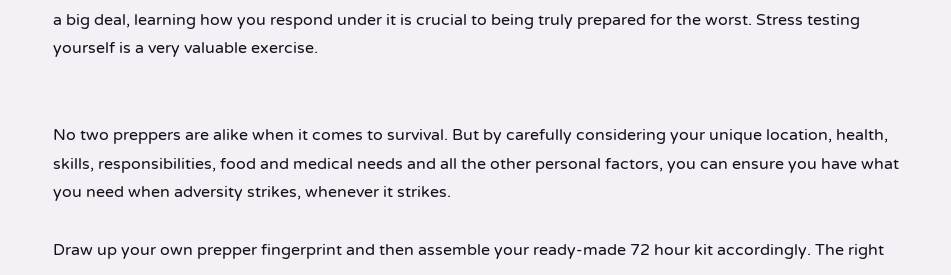a big deal, learning how you respond under it is crucial to being truly prepared for the worst. Stress testing yourself is a very valuable exercise.


No two preppers are alike when it comes to survival. But by carefully considering your unique location, health, skills, responsibilities, food and medical needs and all the other personal factors, you can ensure you have what you need when adversity strikes, whenever it strikes.

Draw up your own prepper fingerprint and then assemble your ready-made 72 hour kit accordingly. The right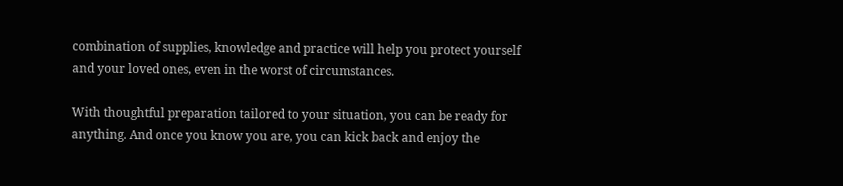combination of supplies, knowledge and practice will help you protect yourself and your loved ones, even in the worst of circumstances.

With thoughtful preparation tailored to your situation, you can be ready for anything. And once you know you are, you can kick back and enjoy the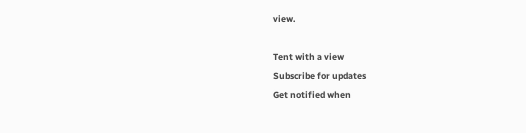view.

Tent with a view
Subscribe for updates
Get notified when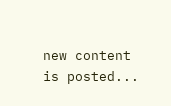new content is posted...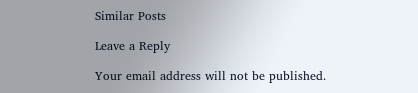Similar Posts

Leave a Reply

Your email address will not be published.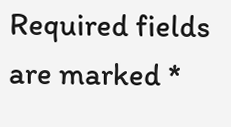Required fields are marked *